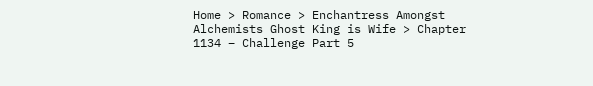Home > Romance > Enchantress Amongst Alchemists Ghost King is Wife > Chapter 1134 – Challenge Part 5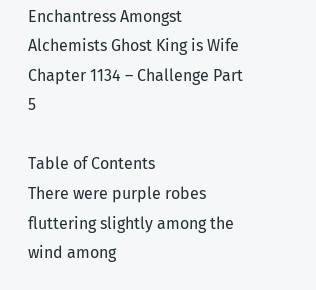Enchantress Amongst Alchemists Ghost King is Wife Chapter 1134 – Challenge Part 5

Table of Contents
There were purple robes fluttering slightly among the wind among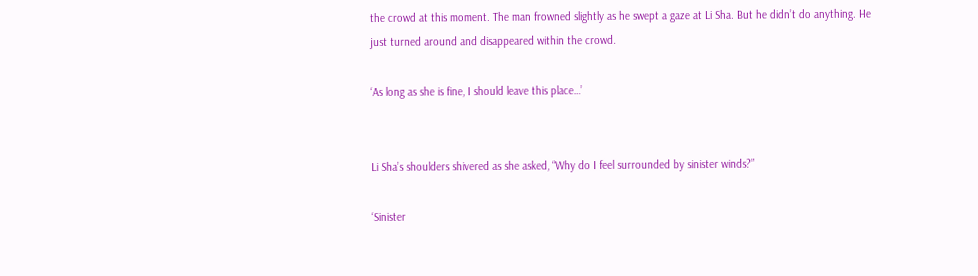the crowd at this moment. The man frowned slightly as he swept a gaze at Li Sha. But he didn’t do anything. He just turned around and disappeared within the crowd.

‘As long as she is fine, I should leave this place…’


Li Sha’s shoulders shivered as she asked, “Why do I feel surrounded by sinister winds?”

‘Sinister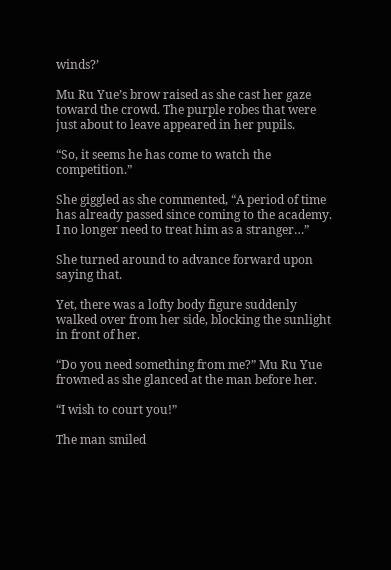winds?’

Mu Ru Yue’s brow raised as she cast her gaze toward the crowd. The purple robes that were just about to leave appeared in her pupils.

“So, it seems he has come to watch the competition.”

She giggled as she commented, “A period of time has already passed since coming to the academy. I no longer need to treat him as a stranger…”

She turned around to advance forward upon saying that.

Yet, there was a lofty body figure suddenly walked over from her side, blocking the sunlight in front of her.

“Do you need something from me?” Mu Ru Yue frowned as she glanced at the man before her.

“I wish to court you!”

The man smiled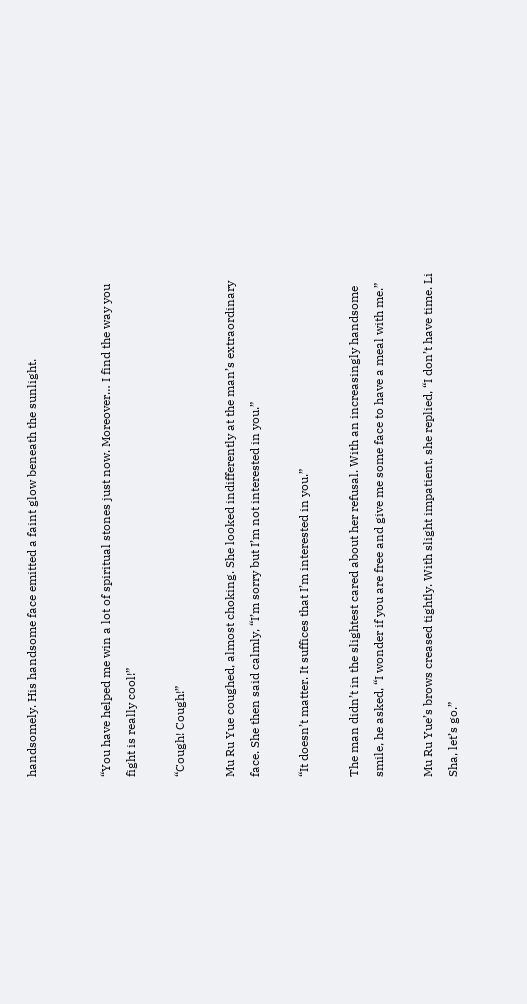handsomely. His handsome face emitted a faint glow beneath the sunlight.


“You have helped me win a lot of spiritual stones just now. Moreover… I find the way you fight is really cool!”

“Cough! Cough!”

Mu Ru Yue coughed, almost choking. She looked indifferently at the man’s extraordinary face. She then said calmly, “I’m sorry but I’m not interested in you.”

“It doesn’t matter. It suffices that I’m interested in you.”

The man didn’t in the slightest cared about her refusal. With an increasingly handsome smile, he asked, “I wonder if you are free and give me some face to have a meal with me.”

Mu Ru Yue’s brows creased tightly. With slight impatient, she replied, “I don’t have time. Li Sha, let’s go.”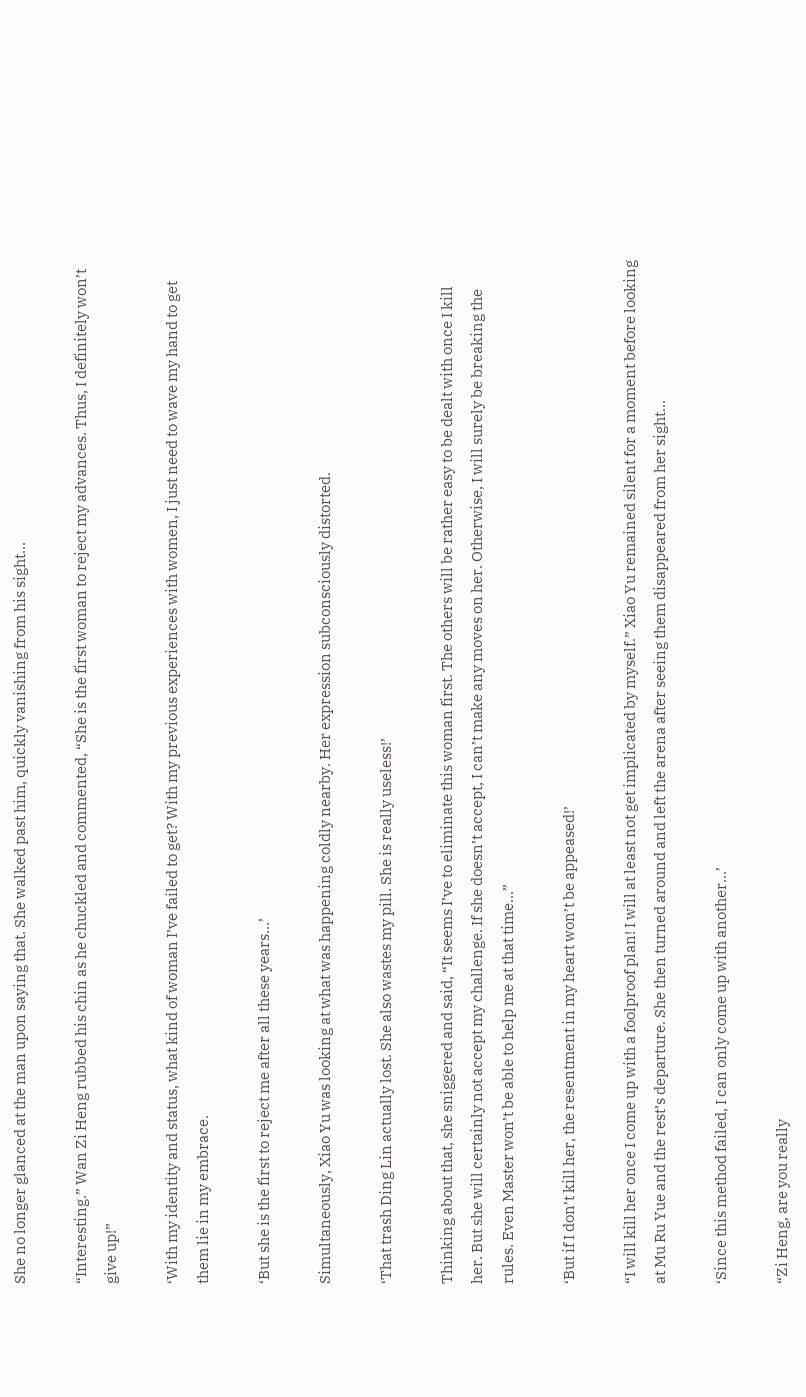She no longer glanced at the man upon saying that. She walked past him, quickly vanishing from his sight…

“Interesting.” Wan Zi Heng rubbed his chin as he chuckled and commented, “She is the first woman to reject my advances. Thus, I definitely won’t give up!”

‘With my identity and status, what kind of woman I’ve failed to get? With my previous experiences with women, I just need to wave my hand to get them lie in my embrace.

‘But she is the first to reject me after all these years…’

Simultaneously, Xiao Yu was looking at what was happening coldly nearby. Her expression subconsciously distorted.

‘That trash Ding Lin actually lost. She also wastes my pill. She is really useless!’

Thinking about that, she sniggered and said, “It seems I’ve to eliminate this woman first. The others will be rather easy to be dealt with once I kill her. But she will certainly not accept my challenge. If she doesn’t accept, I can’t make any moves on her. Otherwise, I will surely be breaking the rules. Even Master won’t be able to help me at that time…”

‘But if I don’t kill her, the resentment in my heart won’t be appeased!’

“I will kill her once I come up with a foolproof plan! I will at least not get implicated by myself.” Xiao Yu remained silent for a moment before looking at Mu Ru Yue and the rest’s departure. She then turned around and left the arena after seeing them disappeared from her sight…

‘Since this method failed, I can only come up with another…’

“Zi Heng, are you really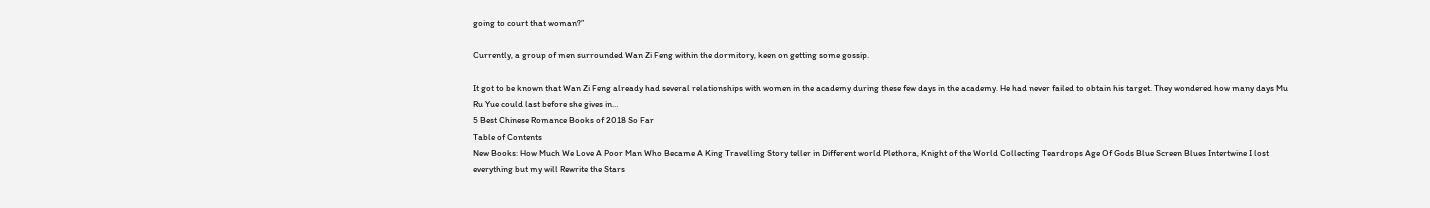going to court that woman?”

Currently, a group of men surrounded Wan Zi Feng within the dormitory, keen on getting some gossip.

It got to be known that Wan Zi Feng already had several relationships with women in the academy during these few days in the academy. He had never failed to obtain his target. They wondered how many days Mu Ru Yue could last before she gives in…
5 Best Chinese Romance Books of 2018 So Far
Table of Contents
New Books: How Much We Love A Poor Man Who Became A King Travelling Story teller in Different world Plethora, Knight of the World Collecting Teardrops Age Of Gods Blue Screen Blues Intertwine I lost everything but my will Rewrite the Stars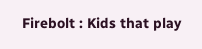Firebolt : Kids that play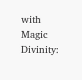with Magic Divinity: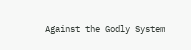Against the Godly System